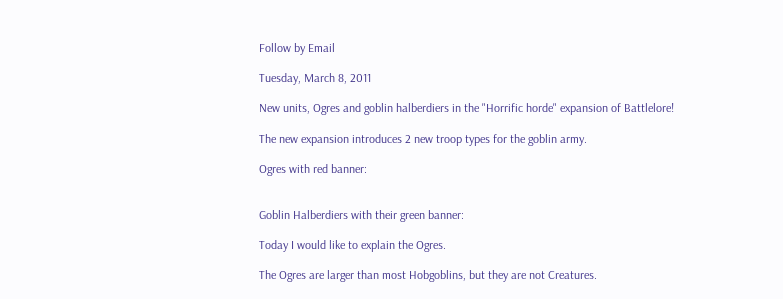Follow by Email

Tuesday, March 8, 2011

New units, Ogres and goblin halberdiers in the "Horrific horde" expansion of Battlelore!

The new expansion introduces 2 new troop types for the goblin army.

Ogres with red banner:


Goblin Halberdiers with their green banner:

Today I would like to explain the Ogres.

The Ogres are larger than most Hobgoblins, but they are not Creatures.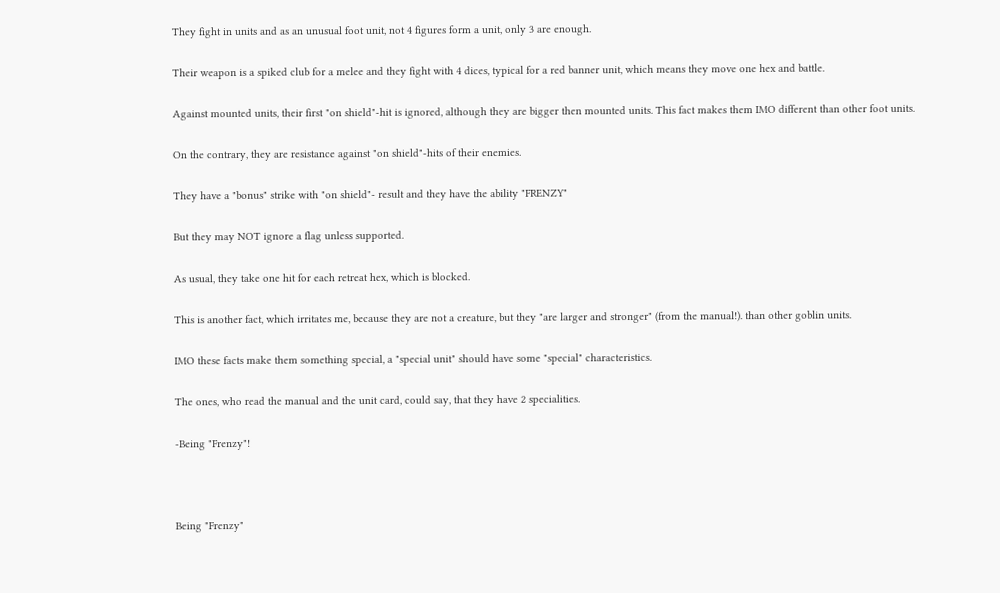They fight in units and as an unusual foot unit, not 4 figures form a unit, only 3 are enough.

Their weapon is a spiked club for a melee and they fight with 4 dices, typical for a red banner unit, which means they move one hex and battle.

Against mounted units, their first "on shield"-hit is ignored, although they are bigger then mounted units. This fact makes them IMO different than other foot units.

On the contrary, they are resistance against "on shield"-hits of their enemies.

They have a "bonus" strike with "on shield"- result and they have the ability "FRENZY"

But they may NOT ignore a flag unless supported.

As usual, they take one hit for each retreat hex, which is blocked.

This is another fact, which irritates me, because they are not a creature, but they "are larger and stronger" (from the manual!). than other goblin units.

IMO these facts make them something special, a "special unit" should have some "special" characteristics.

The ones, who read the manual and the unit card, could say, that they have 2 specialities.

-Being "Frenzy"!



Being "Frenzy"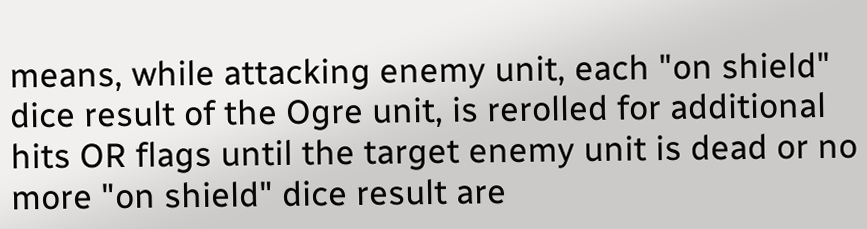means, while attacking enemy unit, each "on shield" dice result of the Ogre unit, is rerolled for additional hits OR flags until the target enemy unit is dead or no more "on shield" dice result are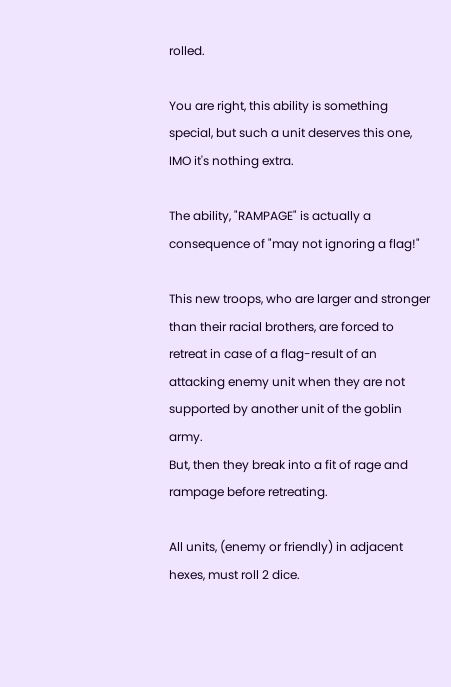rolled.

You are right, this ability is something special, but such a unit deserves this one, IMO it's nothing extra.

The ability, "RAMPAGE" is actually a consequence of "may not ignoring a flag!"

This new troops, who are larger and stronger than their racial brothers, are forced to retreat in case of a flag-result of an attacking enemy unit when they are not supported by another unit of the goblin army.
But, then they break into a fit of rage and rampage before retreating.

All units, (enemy or friendly) in adjacent hexes, must roll 2 dice.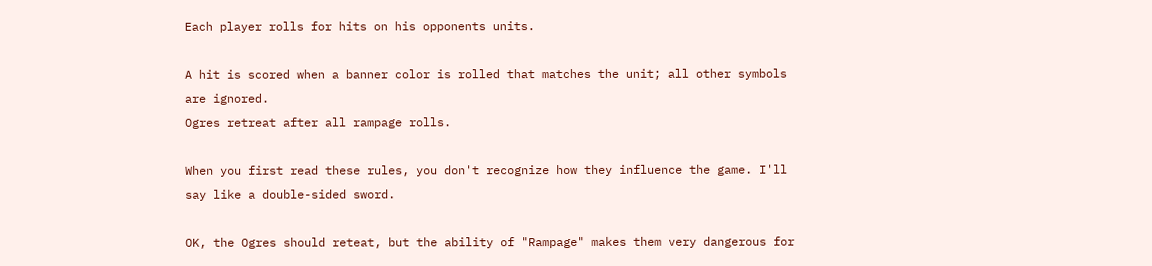Each player rolls for hits on his opponents units.

A hit is scored when a banner color is rolled that matches the unit; all other symbols are ignored.
Ogres retreat after all rampage rolls.

When you first read these rules, you don't recognize how they influence the game. I'll say like a double-sided sword.

OK, the Ogres should reteat, but the ability of "Rampage" makes them very dangerous for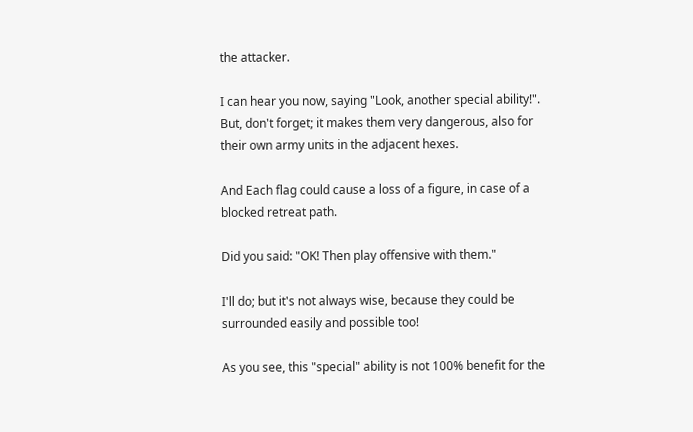the attacker.

I can hear you now, saying "Look, another special ability!". But, don't forget; it makes them very dangerous, also for their own army units in the adjacent hexes.

And Each flag could cause a loss of a figure, in case of a blocked retreat path.

Did you said: "OK! Then play offensive with them."

I'll do; but it's not always wise, because they could be surrounded easily and possible too!

As you see, this "special" ability is not 100% benefit for the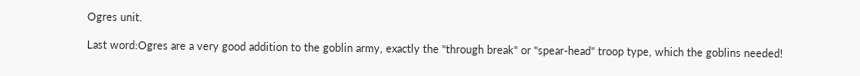Ogres unit.

Last word:Ogres are a very good addition to the goblin army, exactly the "through break" or "spear-head" troop type, which the goblins needed!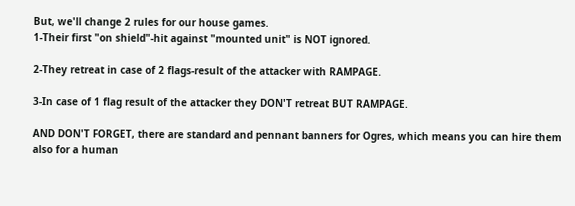But, we'll change 2 rules for our house games.
1-Their first "on shield"-hit against "mounted unit" is NOT ignored.

2-They retreat in case of 2 flags-result of the attacker with RAMPAGE.

3-In case of 1 flag result of the attacker they DON'T retreat BUT RAMPAGE.

AND DON'T FORGET, there are standard and pennant banners for Ogres, which means you can hire them also for a human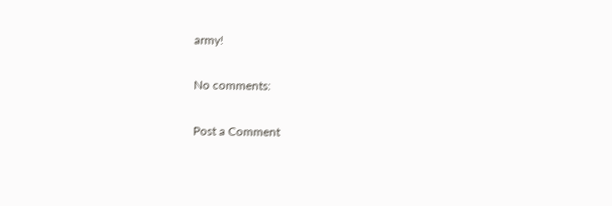army!

No comments:

Post a Comment